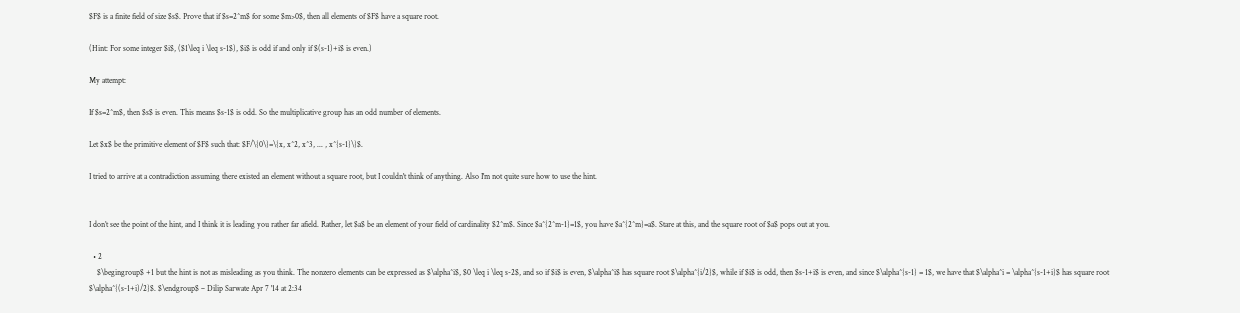$F$ is a finite field of size $s$. Prove that if $s=2^m$ for some $m>0$, then all elements of $F$ have a square root.

(Hint: For some integer $i$, ($1\leq i \leq s-1$), $i$ is odd if and only if $(s-1)+i$ is even.)

My attempt:

If $s=2^m$, then $s$ is even. This means $s-1$ is odd. So the multiplicative group has an odd number of elements.

Let $x$ be the primitive element of $F$ such that: $F/\{0\}=\{x, x^2, x^3, ... , x^{s-1}\}$.

I tried to arrive at a contradiction assuming there existed an element without a square root, but I couldn't think of anything. Also I'm not quite sure how to use the hint.


I don’t see the point of the hint, and I think it is leading you rather far afield. Rather, let $a$ be an element of your field of cardinality $2^m$. Since $a^{2^m-1}=1$, you have $a^{2^m}=a$. Stare at this, and the square root of $a$ pops out at you.

  • 2
    $\begingroup$ +1 but the hint is not as misleading as you think. The nonzero elements can be expressed as $\alpha^i$, $0 \leq i \leq s-2$, and so if $i$ is even, $\alpha^i$ has square root $\alpha^{i/2}$, while if $i$ is odd, then $s-1+i$ is even, and since $\alpha^{s-1} = 1$, we have that $\alpha^i = \alpha^{s-1+i}$ has square root $\alpha^{(s-1+i)/2}$. $\endgroup$ – Dilip Sarwate Apr 7 '14 at 2:34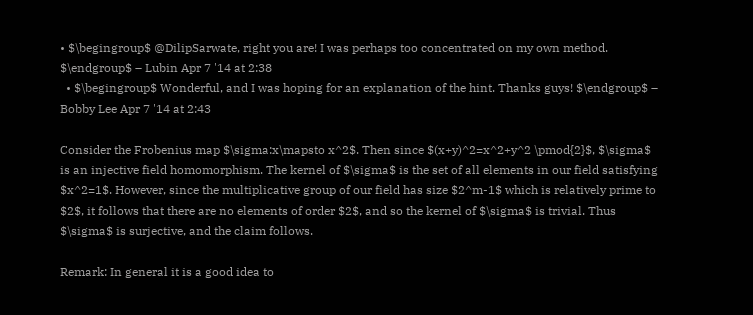• $\begingroup$ @DilipSarwate, right you are! I was perhaps too concentrated on my own method. $\endgroup$ – Lubin Apr 7 '14 at 2:38
  • $\begingroup$ Wonderful, and I was hoping for an explanation of the hint. Thanks guys! $\endgroup$ – Bobby Lee Apr 7 '14 at 2:43

Consider the Frobenius map $\sigma:x\mapsto x^2$. Then since $(x+y)^2=x^2+y^2 \pmod{2}$, $\sigma$ is an injective field homomorphism. The kernel of $\sigma$ is the set of all elements in our field satisfying $x^2=1$. However, since the multiplicative group of our field has size $2^m-1$ which is relatively prime to $2$, it follows that there are no elements of order $2$, and so the kernel of $\sigma$ is trivial. Thus $\sigma$ is surjective, and the claim follows.

Remark: In general it is a good idea to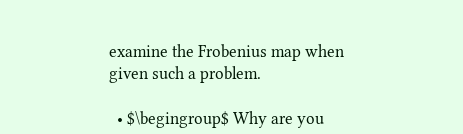examine the Frobenius map when given such a problem.

  • $\begingroup$ Why are you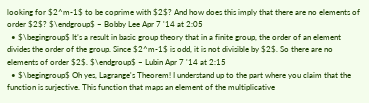looking for $2^m-1$ to be coprime with $2$? And how does this imply that there are no elements of order $2$? $\endgroup$ – Bobby Lee Apr 7 '14 at 2:05
  • $\begingroup$ It’s a result in basic group theory that in a finite group, the order of an element divides the order of the group. Since $2^m-1$ is odd, it is not divisible by $2$. So there are no elements of order $2$. $\endgroup$ – Lubin Apr 7 '14 at 2:15
  • $\begingroup$ Oh yes, Lagrange's Theorem! I understand up to the part where you claim that the function is surjective. This function that maps an element of the multiplicative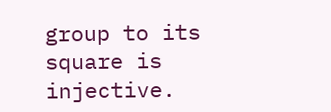group to its square is injective.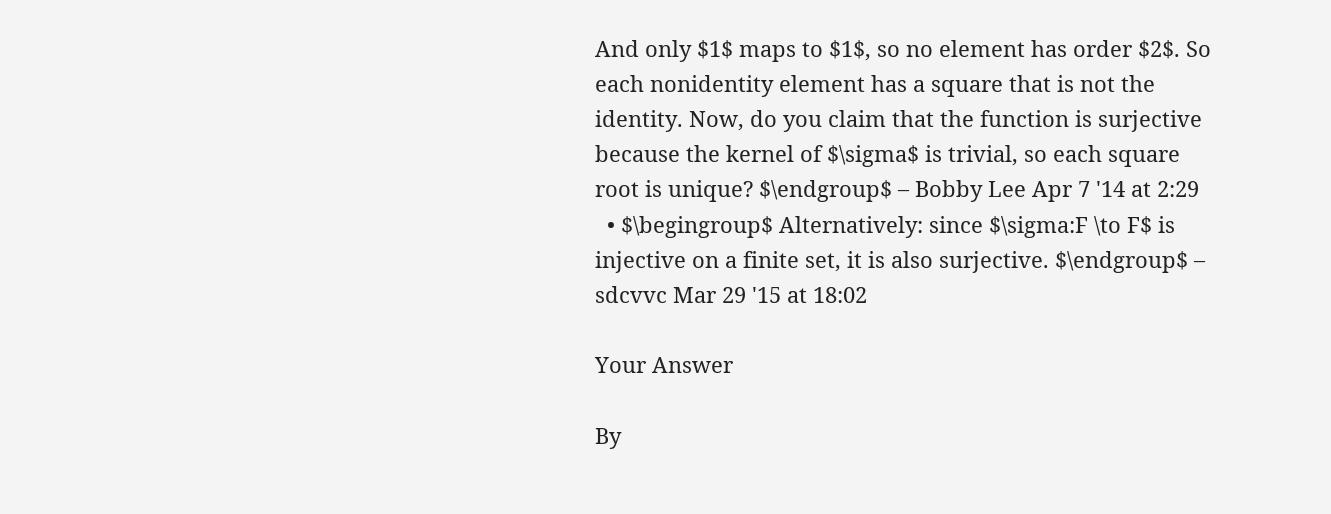And only $1$ maps to $1$, so no element has order $2$. So each nonidentity element has a square that is not the identity. Now, do you claim that the function is surjective because the kernel of $\sigma$ is trivial, so each square root is unique? $\endgroup$ – Bobby Lee Apr 7 '14 at 2:29
  • $\begingroup$ Alternatively: since $\sigma:F \to F$ is injective on a finite set, it is also surjective. $\endgroup$ – sdcvvc Mar 29 '15 at 18:02

Your Answer

By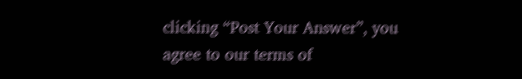clicking “Post Your Answer”, you agree to our terms of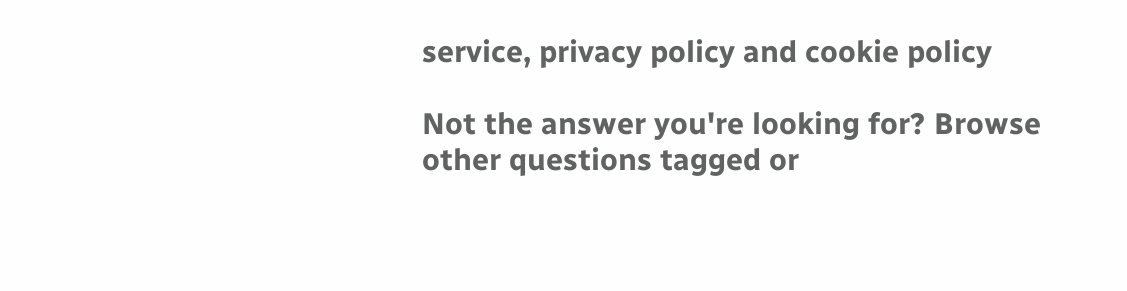service, privacy policy and cookie policy

Not the answer you're looking for? Browse other questions tagged or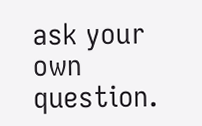ask your own question.